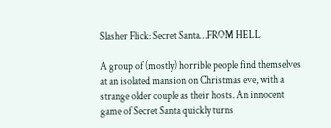Slasher Flick: Secret Santa…FROM HELL

A group of (mostly) horrible people find themselves at an isolated mansion on Christmas eve, with a strange older couple as their hosts. An innocent game of Secret Santa quickly turns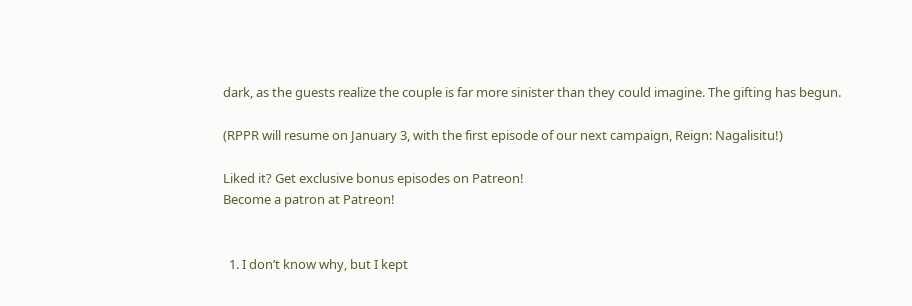dark, as the guests realize the couple is far more sinister than they could imagine. The gifting has begun.

(RPPR will resume on January 3, with the first episode of our next campaign, Reign: Nagalisitu!)

Liked it? Get exclusive bonus episodes on Patreon!
Become a patron at Patreon!


  1. I don’t know why, but I kept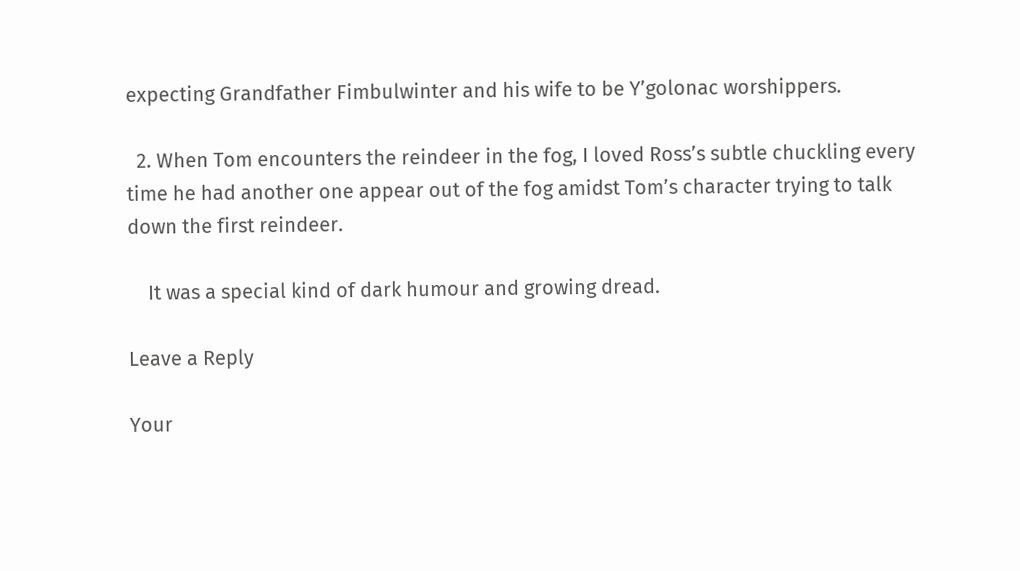expecting Grandfather Fimbulwinter and his wife to be Y’golonac worshippers.

  2. When Tom encounters the reindeer in the fog, I loved Ross’s subtle chuckling every time he had another one appear out of the fog amidst Tom’s character trying to talk down the first reindeer.

    It was a special kind of dark humour and growing dread.

Leave a Reply

Your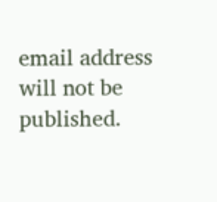email address will not be published.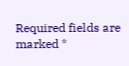Required fields are marked *